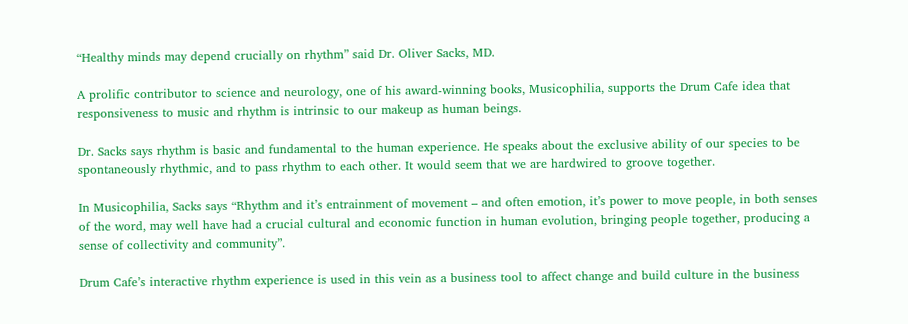“Healthy minds may depend crucially on rhythm” said Dr. Oliver Sacks, MD.

A prolific contributor to science and neurology, one of his award-winning books, Musicophilia, supports the Drum Cafe idea that responsiveness to music and rhythm is intrinsic to our makeup as human beings.

Dr. Sacks says rhythm is basic and fundamental to the human experience. He speaks about the exclusive ability of our species to be spontaneously rhythmic, and to pass rhythm to each other. It would seem that we are hardwired to groove together.

In Musicophilia, Sacks says “Rhythm and it’s entrainment of movement – and often emotion, it’s power to move people, in both senses of the word, may well have had a crucial cultural and economic function in human evolution, bringing people together, producing a sense of collectivity and community”.

Drum Cafe’s interactive rhythm experience is used in this vein as a business tool to affect change and build culture in the business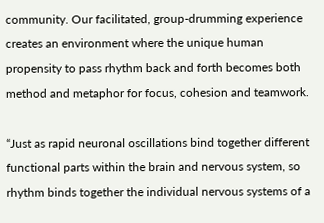community. Our facilitated, group-drumming experience creates an environment where the unique human propensity to pass rhythm back and forth becomes both method and metaphor for focus, cohesion and teamwork.

“Just as rapid neuronal oscillations bind together different functional parts within the brain and nervous system, so rhythm binds together the individual nervous systems of a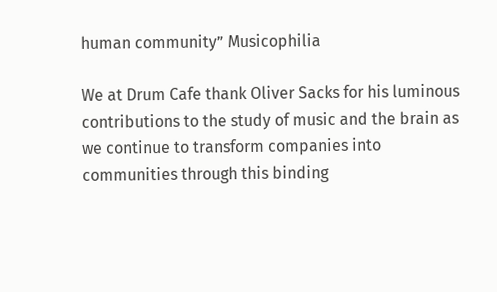human community” Musicophilia

We at Drum Cafe thank Oliver Sacks for his luminous contributions to the study of music and the brain as we continue to transform companies into communities through this binding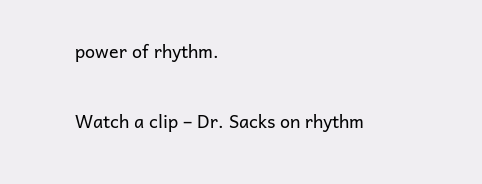power of rhythm.

Watch a clip – Dr. Sacks on rhythm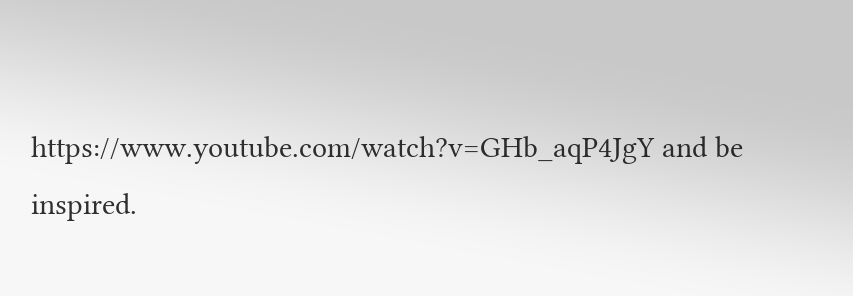https://www.youtube.com/watch?v=GHb_aqP4JgY and be inspired.